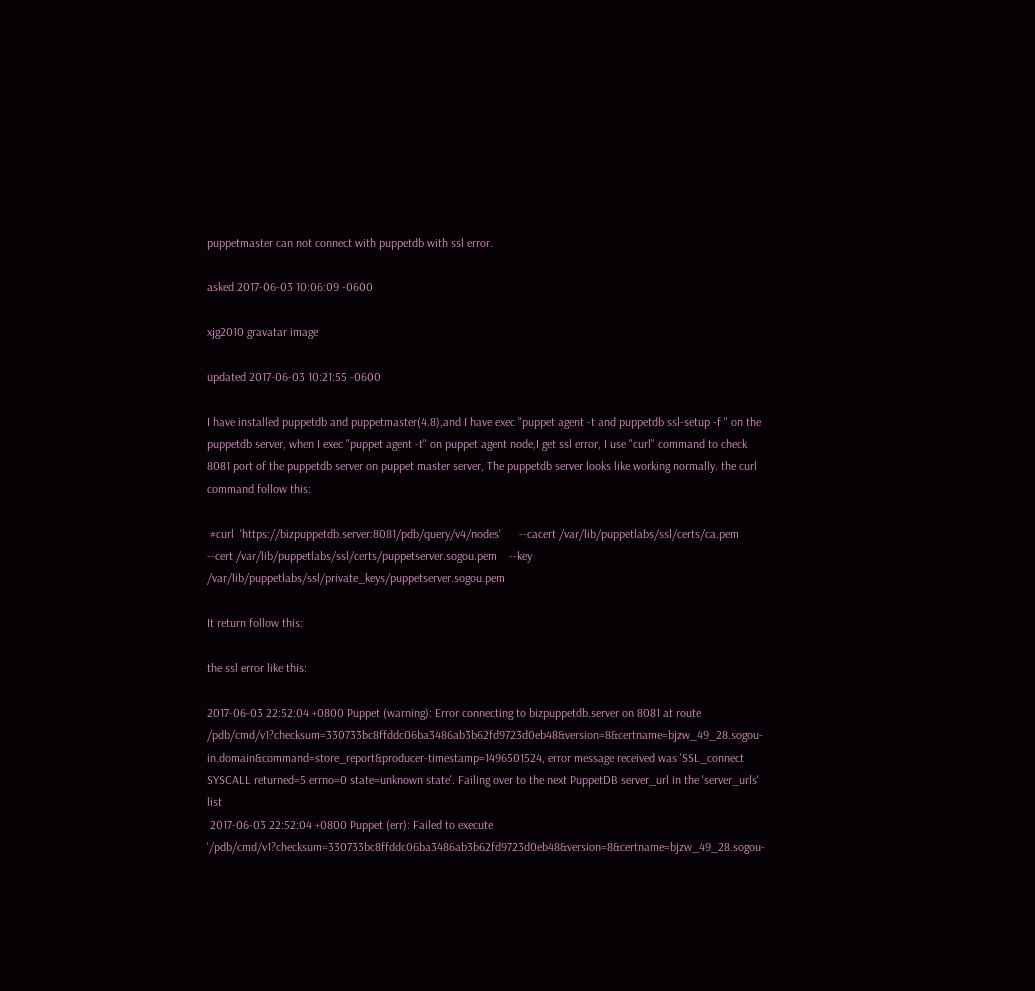puppetmaster can not connect with puppetdb with ssl error.

asked 2017-06-03 10:06:09 -0600

xjg2010 gravatar image

updated 2017-06-03 10:21:55 -0600

I have installed puppetdb and puppetmaster(4.8),and I have exec "puppet agent -t and puppetdb ssl-setup -f " on the puppetdb server, when I exec "puppet agent -t" on puppet agent node,I get ssl error, I use "curl" command to check 8081 port of the puppetdb server on puppet master server, The puppetdb server looks like working normally. the curl command follow this:

 #curl  'https://bizpuppetdb.server:8081/pdb/query/v4/nodes'      --cacert /var/lib/puppetlabs/ssl/certs/ca.pem   --cert /var/lib/puppetlabs/ssl/certs/puppetserver.sogou.pem    --key /var/lib/puppetlabs/ssl/private_keys/puppetserver.sogou.pem

It return follow this:

the ssl error like this:

2017-06-03 22:52:04 +0800 Puppet (warning): Error connecting to bizpuppetdb.server on 8081 at route /pdb/cmd/v1?checksum=330733bc8ffddc06ba3486ab3b62fd9723d0eb48&version=8&certname=bjzw_49_28.sogou-in.domain&command=store_report&producer-timestamp=1496501524, error message received was 'SSL_connect SYSCALL returned=5 errno=0 state=unknown state'. Failing over to the next PuppetDB server_url in the 'server_urls' list
 2017-06-03 22:52:04 +0800 Puppet (err): Failed to execute '/pdb/cmd/v1?checksum=330733bc8ffddc06ba3486ab3b62fd9723d0eb48&version=8&certname=bjzw_49_28.sogou-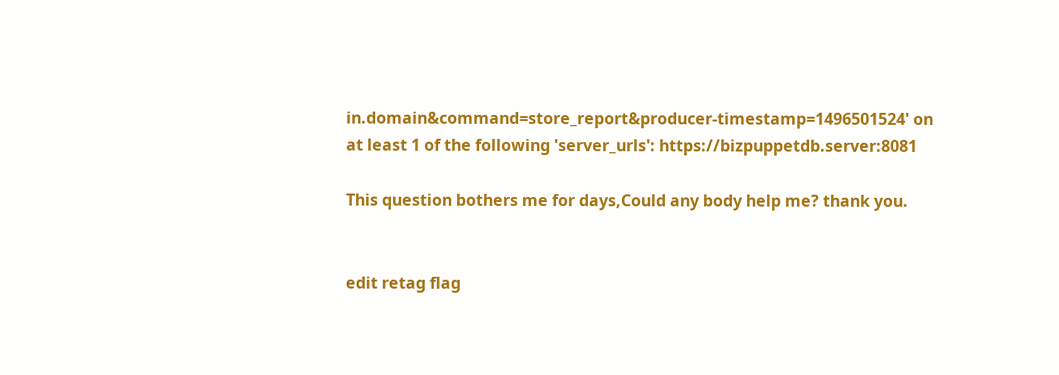in.domain&command=store_report&producer-timestamp=1496501524' on at least 1 of the following 'server_urls': https://bizpuppetdb.server:8081

This question bothers me for days,Could any body help me? thank you.


edit retag flag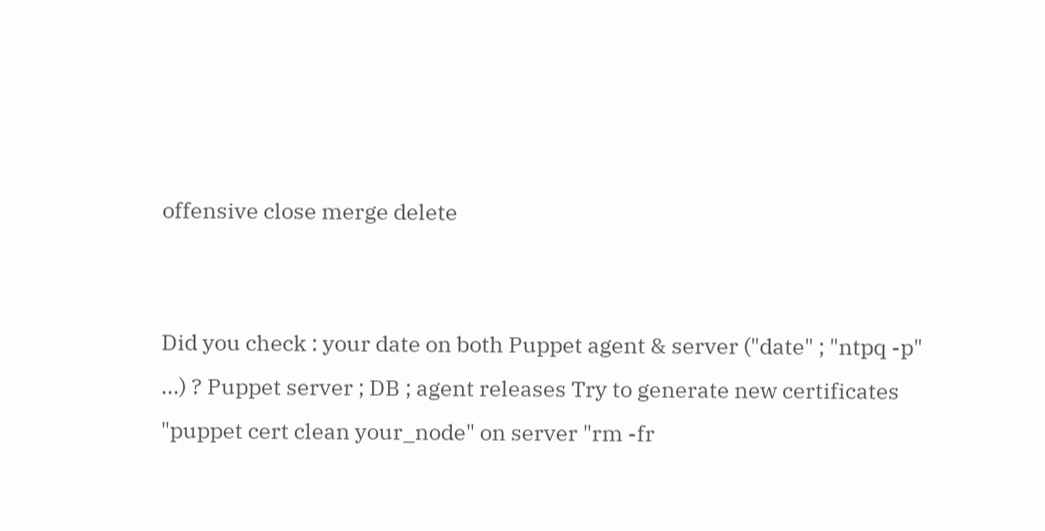offensive close merge delete


Did you check : your date on both Puppet agent & server ("date" ; "ntpq -p" ...) ? Puppet server ; DB ; agent releases Try to generate new certificates "puppet cert clean your_node" on server "rm -fr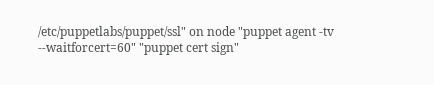/etc/puppetlabs/puppet/ssl" on node "puppet agent -tv --waitforcert=60" "puppet cert sign"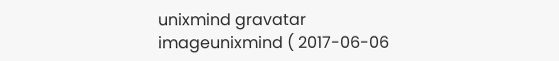unixmind gravatar imageunixmind ( 2017-06-06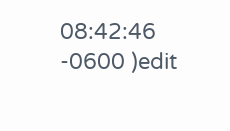08:42:46 -0600 )edit